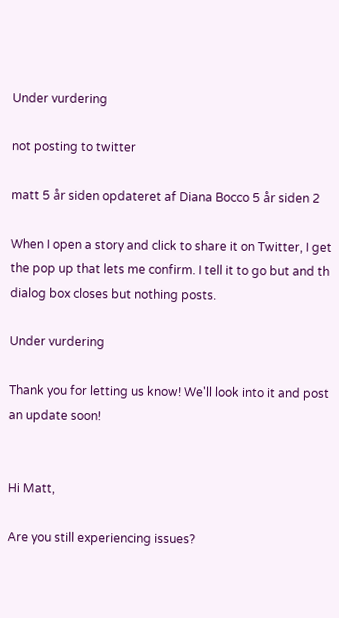Under vurdering

not posting to twitter

matt 5 år siden opdateret af Diana Bocco 5 år siden 2

When I open a story and click to share it on Twitter, I get the pop up that lets me confirm. I tell it to go but and th dialog box closes but nothing posts.

Under vurdering

Thank you for letting us know! We'll look into it and post an update soon!


Hi Matt,

Are you still experiencing issues?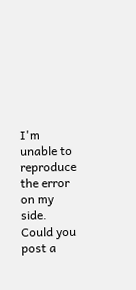I'm unable to reproduce the error on my side. Could you post a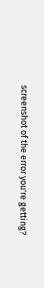screenshot of the error you're getting?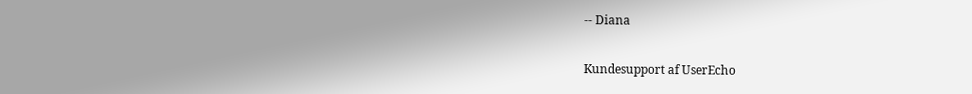-- Diana

Kundesupport af UserEcho